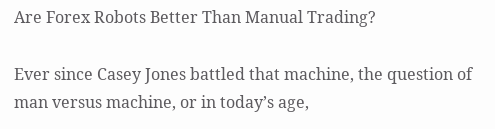Are Forex Robots Better Than Manual Trading?

Ever since Casey Jones battled that machine, the question of man versus machine, or in today’s age,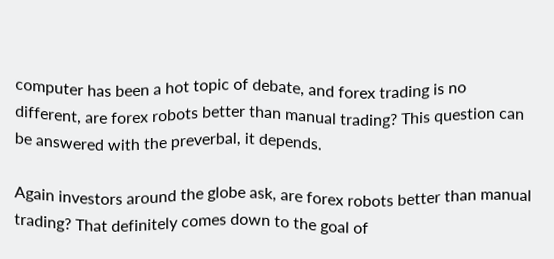computer has been a hot topic of debate, and forex trading is no different, are forex robots better than manual trading? This question can be answered with the preverbal, it depends.

Again investors around the globe ask, are forex robots better than manual trading? That definitely comes down to the goal of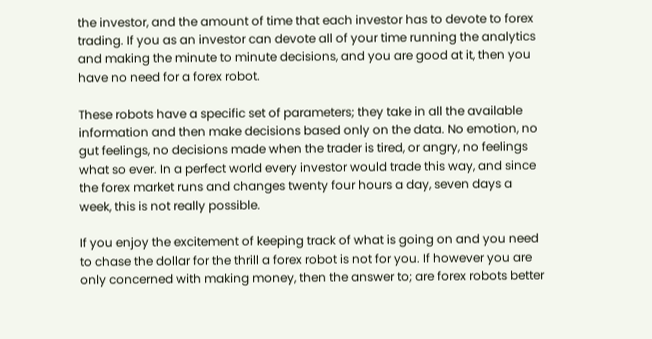the investor, and the amount of time that each investor has to devote to forex trading. If you as an investor can devote all of your time running the analytics and making the minute to minute decisions, and you are good at it, then you have no need for a forex robot.

These robots have a specific set of parameters; they take in all the available information and then make decisions based only on the data. No emotion, no gut feelings, no decisions made when the trader is tired, or angry, no feelings what so ever. In a perfect world every investor would trade this way, and since the forex market runs and changes twenty four hours a day, seven days a week, this is not really possible.

If you enjoy the excitement of keeping track of what is going on and you need to chase the dollar for the thrill a forex robot is not for you. If however you are only concerned with making money, then the answer to; are forex robots better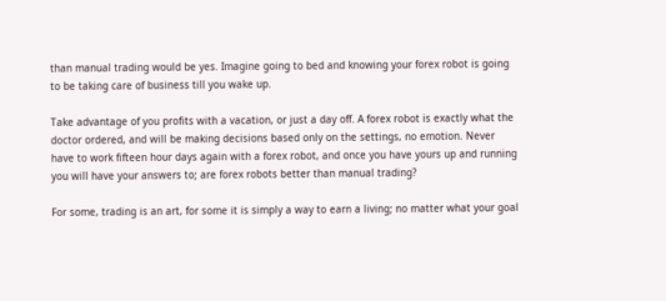than manual trading would be yes. Imagine going to bed and knowing your forex robot is going to be taking care of business till you wake up.

Take advantage of you profits with a vacation, or just a day off. A forex robot is exactly what the doctor ordered, and will be making decisions based only on the settings, no emotion. Never have to work fifteen hour days again with a forex robot, and once you have yours up and running you will have your answers to; are forex robots better than manual trading?

For some, trading is an art, for some it is simply a way to earn a living; no matter what your goal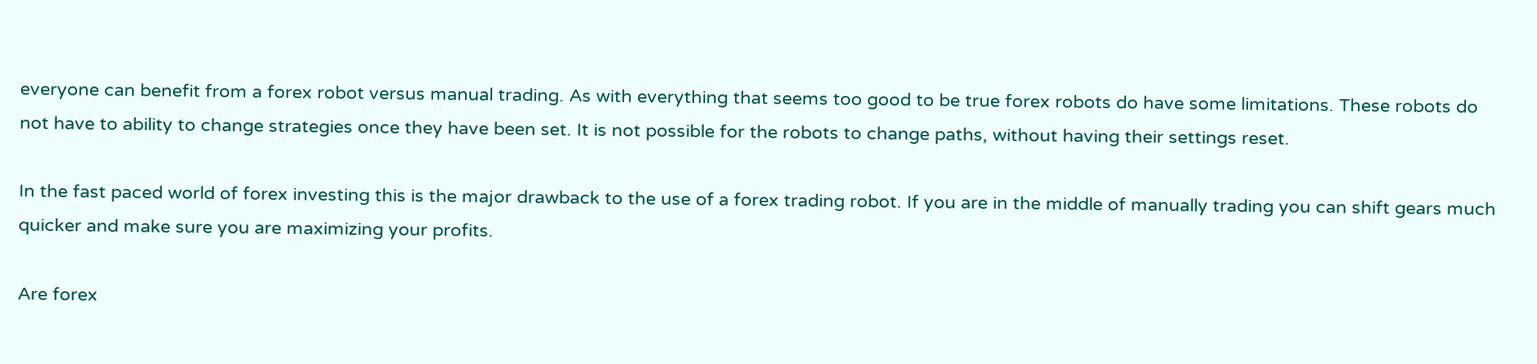everyone can benefit from a forex robot versus manual trading. As with everything that seems too good to be true forex robots do have some limitations. These robots do not have to ability to change strategies once they have been set. It is not possible for the robots to change paths, without having their settings reset.

In the fast paced world of forex investing this is the major drawback to the use of a forex trading robot. If you are in the middle of manually trading you can shift gears much quicker and make sure you are maximizing your profits.

Are forex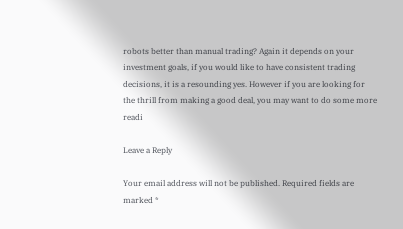robots better than manual trading? Again it depends on your investment goals, if you would like to have consistent trading decisions, it is a resounding yes. However if you are looking for the thrill from making a good deal, you may want to do some more readi

Leave a Reply

Your email address will not be published. Required fields are marked *